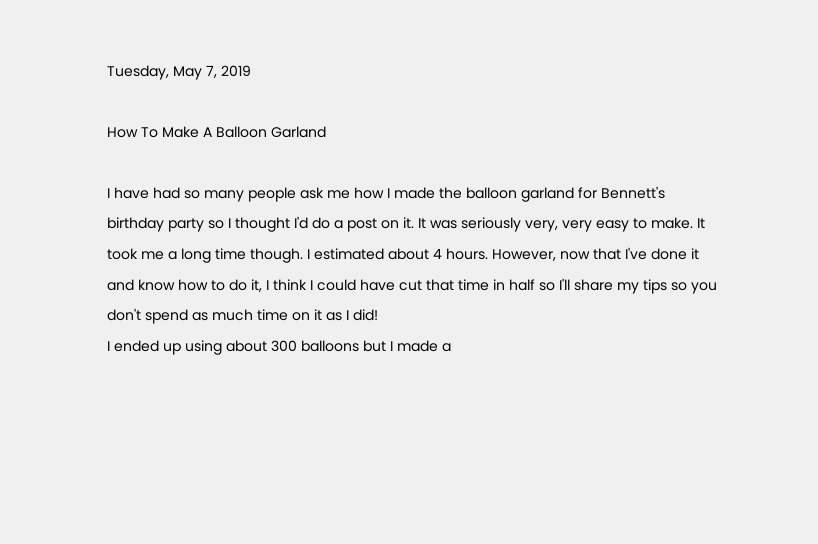Tuesday, May 7, 2019

How To Make A Balloon Garland

I have had so many people ask me how I made the balloon garland for Bennett's birthday party so I thought I'd do a post on it. It was seriously very, very easy to make. It took me a long time though. I estimated about 4 hours. However, now that I've done it and know how to do it, I think I could have cut that time in half so I'll share my tips so you don't spend as much time on it as I did!
I ended up using about 300 balloons but I made a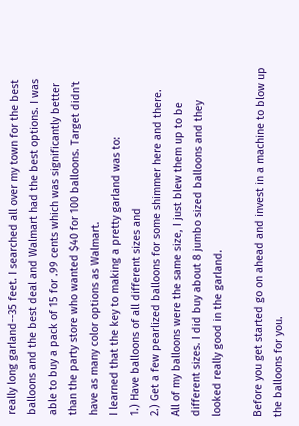really long garland--35 feet. I searched all over my town for the best balloons and the best deal and Walmart had the best options. I was able to buy a pack of 15 for .99 cents which was significantly better than the party store who wanted $40 for 100 balloons. Target didn't have as many color options as Walmart.
I learned that the key to making a pretty garland was to:
1.) Have balloons of all different sizes and
2.) Get a few pearlized balloons for some shimmer here and there.
All of my balloons were the same size, I just blew them up to be different sizes. I did buy about 8 jumbo sized balloons and they looked really good in the garland.

Before you get started go on ahead and invest in a machine to blow up the balloons for you.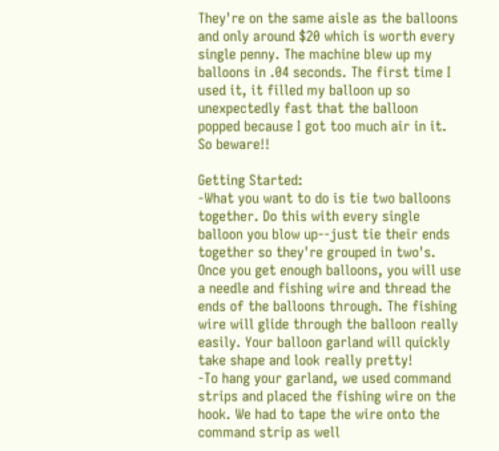They're on the same aisle as the balloons and only around $20 which is worth every single penny. The machine blew up my balloons in .04 seconds. The first time I used it, it filled my balloon up so unexpectedly fast that the balloon popped because I got too much air in it. So beware!!

Getting Started:
-What you want to do is tie two balloons together. Do this with every single balloon you blow up--just tie their ends together so they're grouped in two's. Once you get enough balloons, you will use a needle and fishing wire and thread the ends of the balloons through. The fishing wire will glide through the balloon really easily. Your balloon garland will quickly take shape and look really pretty!
-To hang your garland, we used command strips and placed the fishing wire on the hook. We had to tape the wire onto the command strip as well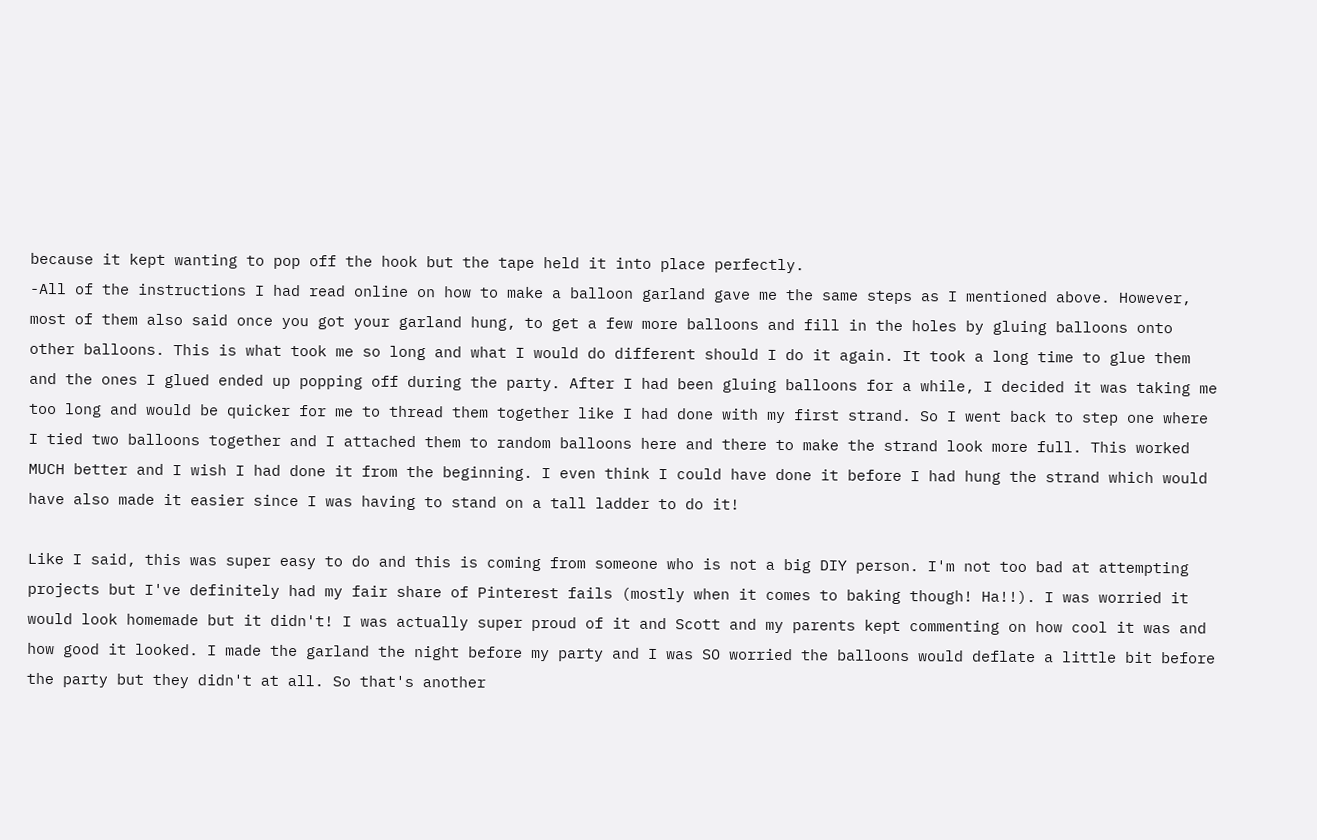because it kept wanting to pop off the hook but the tape held it into place perfectly.
-All of the instructions I had read online on how to make a balloon garland gave me the same steps as I mentioned above. However, most of them also said once you got your garland hung, to get a few more balloons and fill in the holes by gluing balloons onto other balloons. This is what took me so long and what I would do different should I do it again. It took a long time to glue them and the ones I glued ended up popping off during the party. After I had been gluing balloons for a while, I decided it was taking me too long and would be quicker for me to thread them together like I had done with my first strand. So I went back to step one where I tied two balloons together and I attached them to random balloons here and there to make the strand look more full. This worked MUCH better and I wish I had done it from the beginning. I even think I could have done it before I had hung the strand which would have also made it easier since I was having to stand on a tall ladder to do it!

Like I said, this was super easy to do and this is coming from someone who is not a big DIY person. I'm not too bad at attempting projects but I've definitely had my fair share of Pinterest fails (mostly when it comes to baking though! Ha!!). I was worried it would look homemade but it didn't! I was actually super proud of it and Scott and my parents kept commenting on how cool it was and how good it looked. I made the garland the night before my party and I was SO worried the balloons would deflate a little bit before the party but they didn't at all. So that's another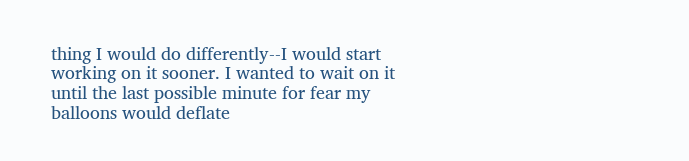thing I would do differently--I would start working on it sooner. I wanted to wait on it until the last possible minute for fear my balloons would deflate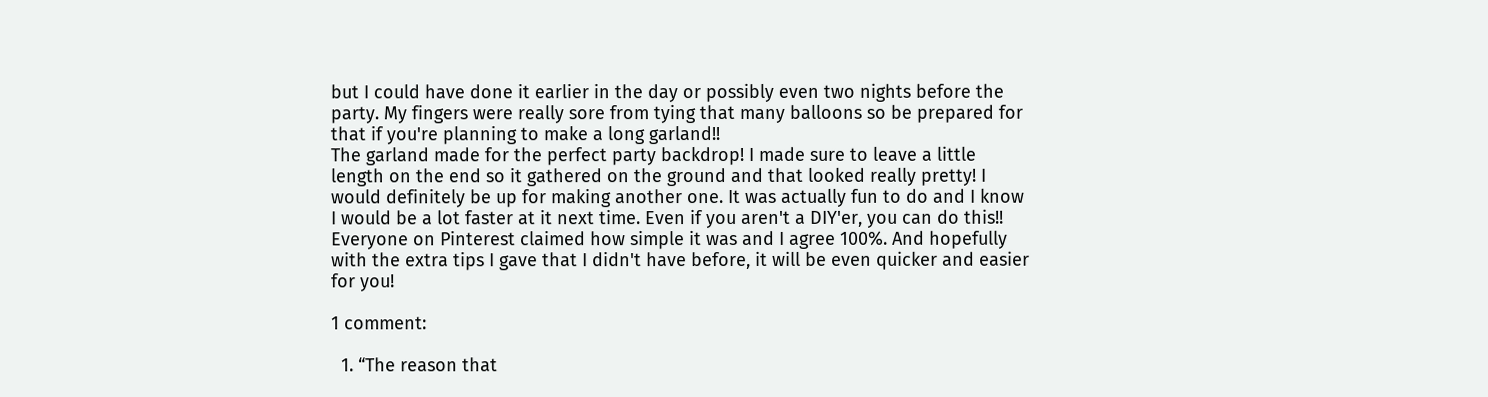but I could have done it earlier in the day or possibly even two nights before the party. My fingers were really sore from tying that many balloons so be prepared for that if you're planning to make a long garland!!
The garland made for the perfect party backdrop! I made sure to leave a little length on the end so it gathered on the ground and that looked really pretty! I would definitely be up for making another one. It was actually fun to do and I know I would be a lot faster at it next time. Even if you aren't a DIY'er, you can do this!! Everyone on Pinterest claimed how simple it was and I agree 100%. And hopefully with the extra tips I gave that I didn't have before, it will be even quicker and easier for you!

1 comment:

  1. “The reason that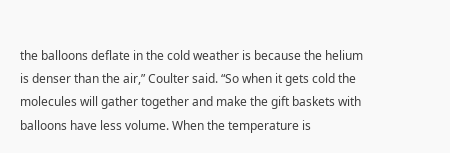the balloons deflate in the cold weather is because the helium is denser than the air,” Coulter said. “So when it gets cold the molecules will gather together and make the gift baskets with balloons have less volume. When the temperature is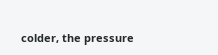colder, the pressure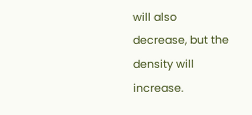will also decrease, but the density will increase.